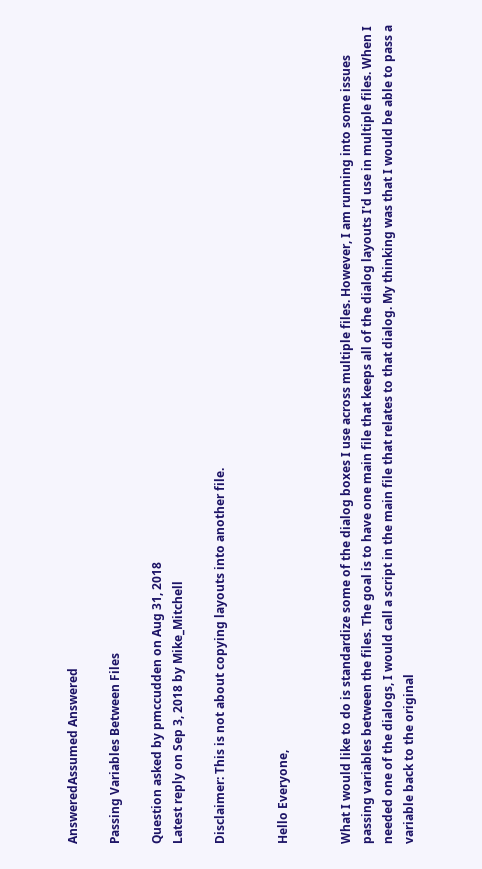AnsweredAssumed Answered

Passing Variables Between Files

Question asked by pmccudden on Aug 31, 2018
Latest reply on Sep 3, 2018 by Mike_Mitchell

Disclaimer: This is not about copying layouts into another file.


Hello Everyone,


What I would like to do is standardize some of the dialog boxes I use across multiple files. However, I am running into some issues passing variables between the files. The goal is to have one main file that keeps all of the dialog layouts I'd use in multiple files. When I needed one of the dialogs, I would call a script in the main file that relates to that dialog. My thinking was that I would be able to pass a variable back to the original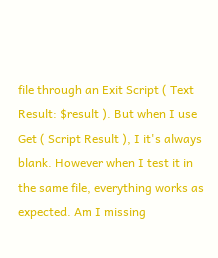file through an Exit Script ( Text Result: $result ). But when I use Get ( Script Result ), I it's always blank. However when I test it in the same file, everything works as expected. Am I missing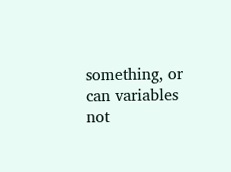something, or can variables not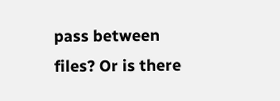pass between files? Or is there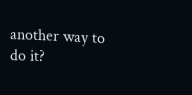another way to do it?